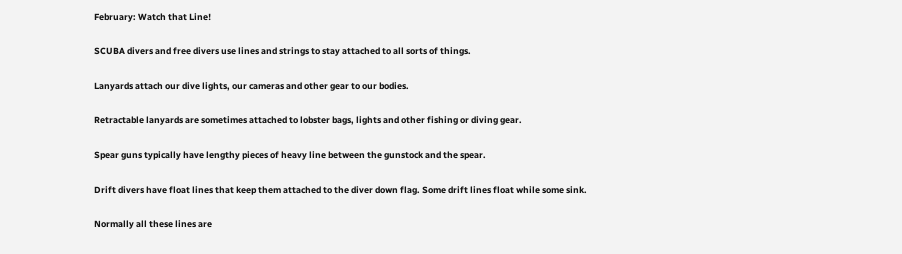February: Watch that Line!

SCUBA divers and free divers use lines and strings to stay attached to all sorts of things.

Lanyards attach our dive lights, our cameras and other gear to our bodies.

Retractable lanyards are sometimes attached to lobster bags, lights and other fishing or diving gear.

Spear guns typically have lengthy pieces of heavy line between the gunstock and the spear.

Drift divers have float lines that keep them attached to the diver down flag. Some drift lines float while some sink.

Normally all these lines are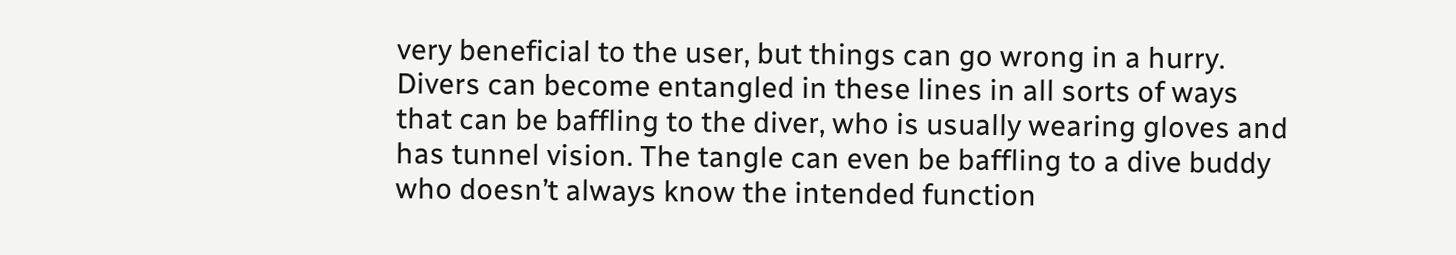very beneficial to the user, but things can go wrong in a hurry. Divers can become entangled in these lines in all sorts of ways that can be baffling to the diver, who is usually wearing gloves and has tunnel vision. The tangle can even be baffling to a dive buddy who doesn’t always know the intended function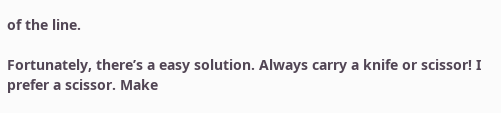of the line.

Fortunately, there’s a easy solution. Always carry a knife or scissor! I prefer a scissor. Make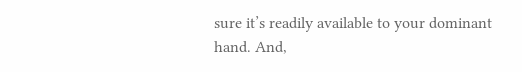sure it’s readily available to your dominant hand. And,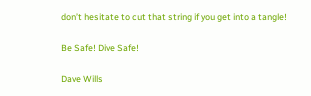don’t hesitate to cut that string if you get into a tangle!

Be Safe! Dive Safe!

Dave Wills